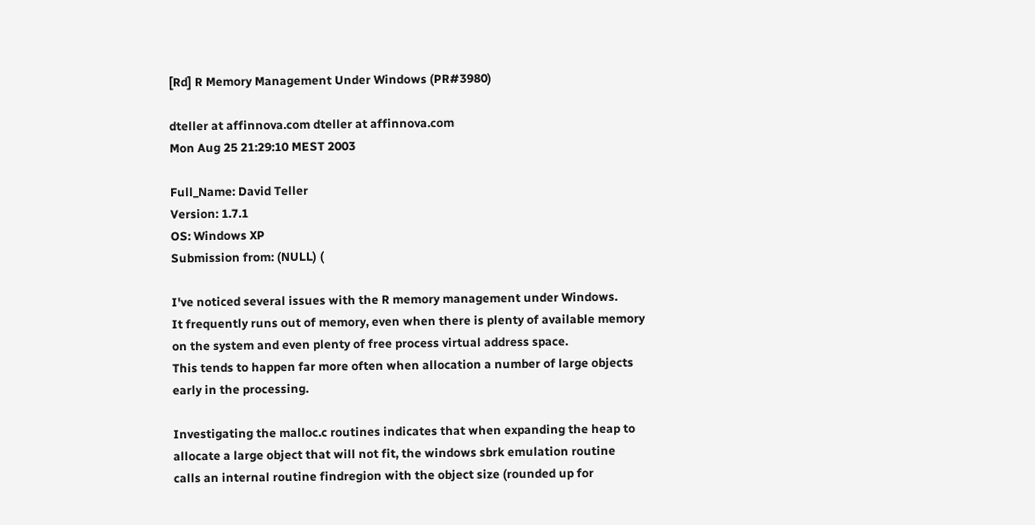[Rd] R Memory Management Under Windows (PR#3980)

dteller at affinnova.com dteller at affinnova.com
Mon Aug 25 21:29:10 MEST 2003

Full_Name: David Teller
Version: 1.7.1
OS: Windows XP
Submission from: (NULL) (

I've noticed several issues with the R memory management under Windows.
It frequently runs out of memory, even when there is plenty of available memory
on the system and even plenty of free process virtual address space.
This tends to happen far more often when allocation a number of large objects
early in the processing.

Investigating the malloc.c routines indicates that when expanding the heap to
allocate a large object that will not fit, the windows sbrk emulation routine
calls an internal routine findregion with the object size (rounded up for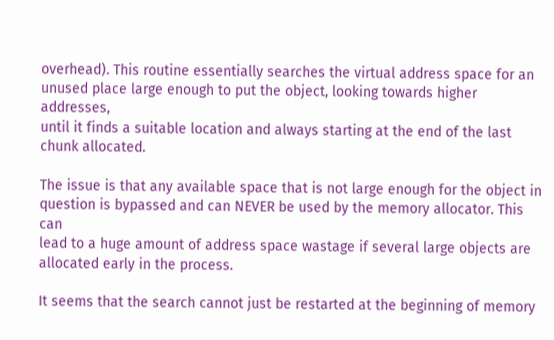overhead). This routine essentially searches the virtual address space for an
unused place large enough to put the object, looking towards higher addresses,
until it finds a suitable location and always starting at the end of the last
chunk allocated.

The issue is that any available space that is not large enough for the object in
question is bypassed and can NEVER be used by the memory allocator. This can
lead to a huge amount of address space wastage if several large objects are
allocated early in the process.

It seems that the search cannot just be restarted at the beginning of memory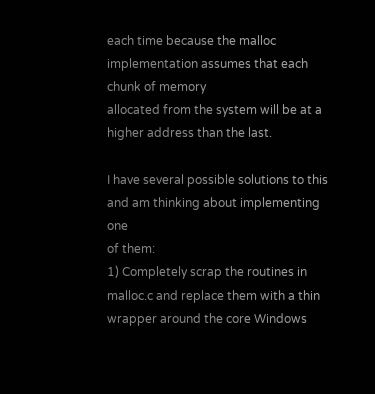each time because the malloc implementation assumes that each chunk of memory
allocated from the system will be at a higher address than the last.

I have several possible solutions to this and am thinking about implementing one
of them:
1) Completely scrap the routines in malloc.c and replace them with a thin
wrapper around the core Windows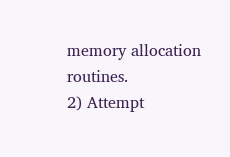memory allocation routines.
2) Attempt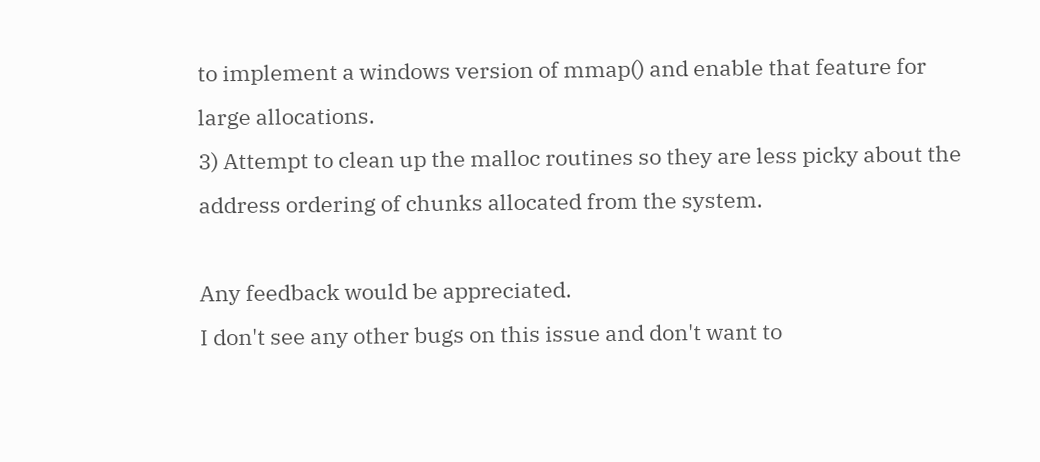to implement a windows version of mmap() and enable that feature for
large allocations.
3) Attempt to clean up the malloc routines so they are less picky about the
address ordering of chunks allocated from the system.

Any feedback would be appreciated.
I don't see any other bugs on this issue and don't want to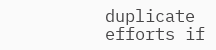duplicate efforts if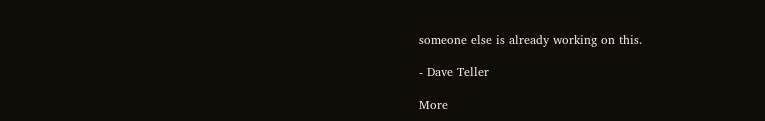someone else is already working on this.

- Dave Teller

More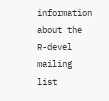information about the R-devel mailing list